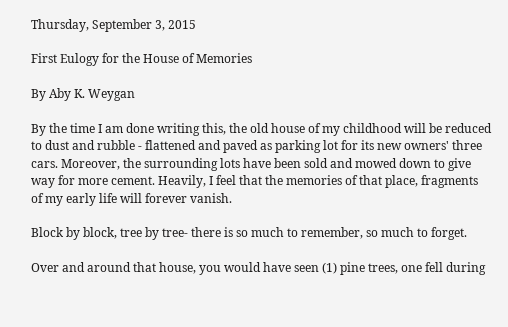Thursday, September 3, 2015

First Eulogy for the House of Memories

By Aby K. Weygan

By the time I am done writing this, the old house of my childhood will be reduced to dust and rubble - flattened and paved as parking lot for its new owners' three cars. Moreover, the surrounding lots have been sold and mowed down to give way for more cement. Heavily, I feel that the memories of that place, fragments of my early life will forever vanish.

Block by block, tree by tree- there is so much to remember, so much to forget.

Over and around that house, you would have seen (1) pine trees, one fell during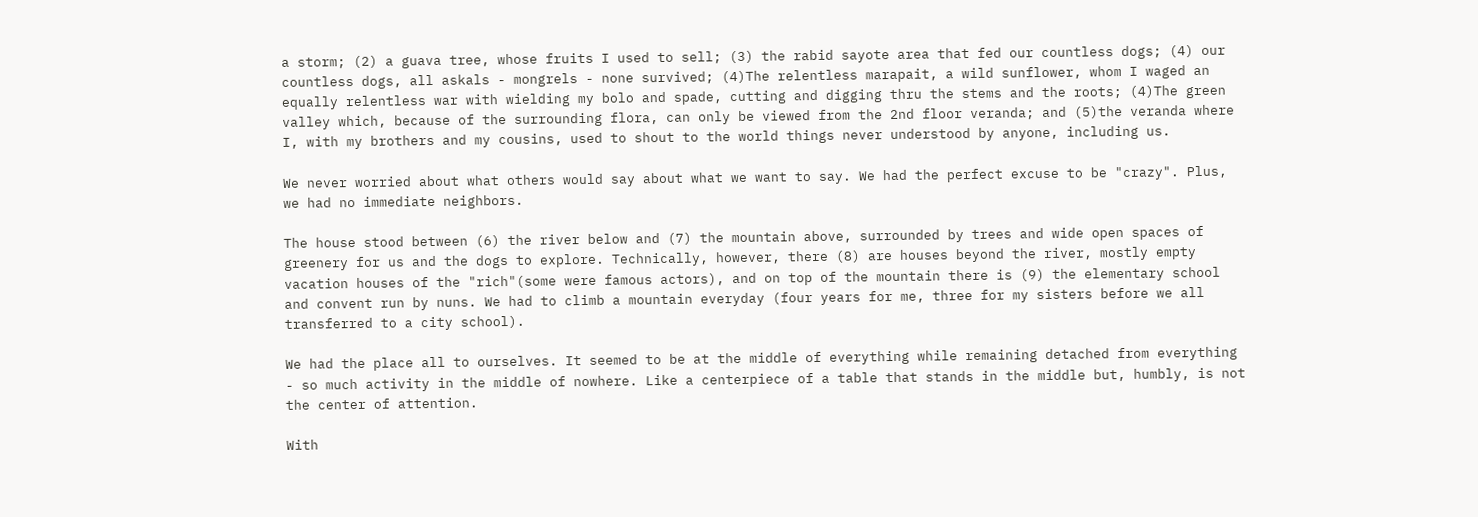a storm; (2) a guava tree, whose fruits I used to sell; (3) the rabid sayote area that fed our countless dogs; (4) our countless dogs, all askals - mongrels - none survived; (4)The relentless marapait, a wild sunflower, whom I waged an equally relentless war with wielding my bolo and spade, cutting and digging thru the stems and the roots; (4)The green valley which, because of the surrounding flora, can only be viewed from the 2nd floor veranda; and (5)the veranda where I, with my brothers and my cousins, used to shout to the world things never understood by anyone, including us.

We never worried about what others would say about what we want to say. We had the perfect excuse to be "crazy". Plus, we had no immediate neighbors.

The house stood between (6) the river below and (7) the mountain above, surrounded by trees and wide open spaces of greenery for us and the dogs to explore. Technically, however, there (8) are houses beyond the river, mostly empty vacation houses of the "rich"(some were famous actors), and on top of the mountain there is (9) the elementary school and convent run by nuns. We had to climb a mountain everyday (four years for me, three for my sisters before we all transferred to a city school).

We had the place all to ourselves. It seemed to be at the middle of everything while remaining detached from everything - so much activity in the middle of nowhere. Like a centerpiece of a table that stands in the middle but, humbly, is not the center of attention.

With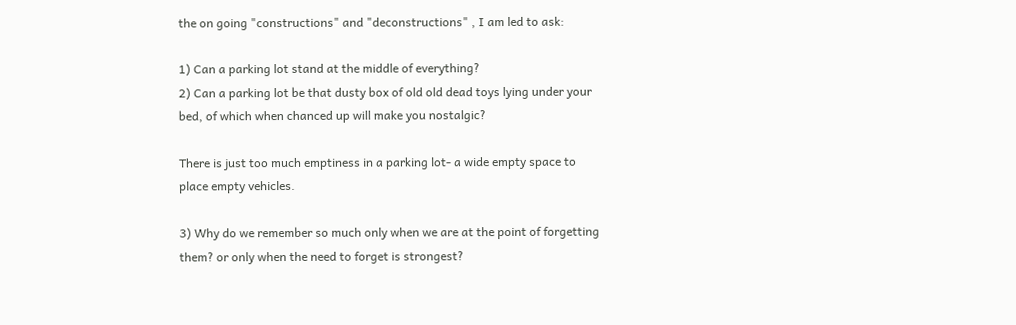the on going "constructions" and "deconstructions" , I am led to ask:

1) Can a parking lot stand at the middle of everything?
2) Can a parking lot be that dusty box of old old dead toys lying under your bed, of which when chanced up will make you nostalgic?

There is just too much emptiness in a parking lot- a wide empty space to place empty vehicles.

3) Why do we remember so much only when we are at the point of forgetting them? or only when the need to forget is strongest?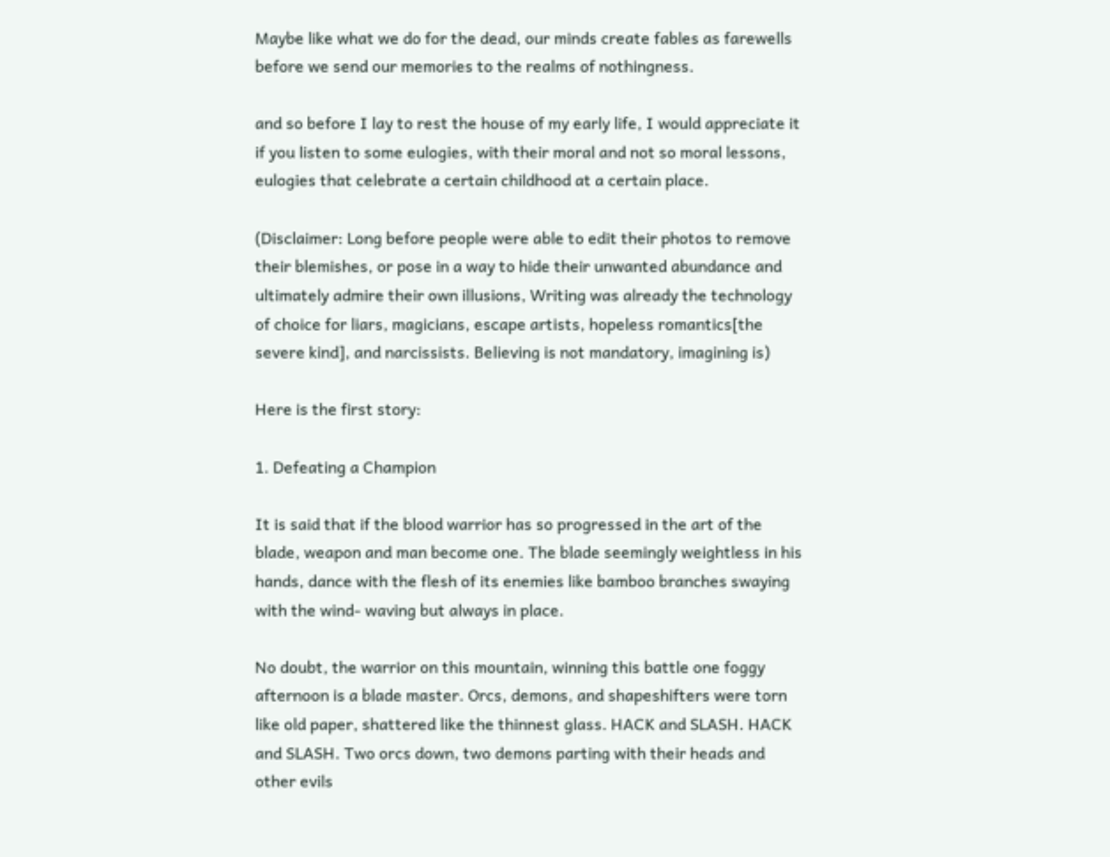Maybe like what we do for the dead, our minds create fables as farewells before we send our memories to the realms of nothingness.

and so before I lay to rest the house of my early life, I would appreciate it if you listen to some eulogies, with their moral and not so moral lessons, eulogies that celebrate a certain childhood at a certain place.

(Disclaimer: Long before people were able to edit their photos to remove their blemishes, or pose in a way to hide their unwanted abundance and ultimately admire their own illusions, Writing was already the technology of choice for liars, magicians, escape artists, hopeless romantics[the severe kind], and narcissists. Believing is not mandatory, imagining is)

Here is the first story:

1. Defeating a Champion

It is said that if the blood warrior has so progressed in the art of the blade, weapon and man become one. The blade seemingly weightless in his hands, dance with the flesh of its enemies like bamboo branches swaying with the wind- waving but always in place.

No doubt, the warrior on this mountain, winning this battle one foggy afternoon is a blade master. Orcs, demons, and shapeshifters were torn like old paper, shattered like the thinnest glass. HACK and SLASH. HACK and SLASH. Two orcs down, two demons parting with their heads and other evils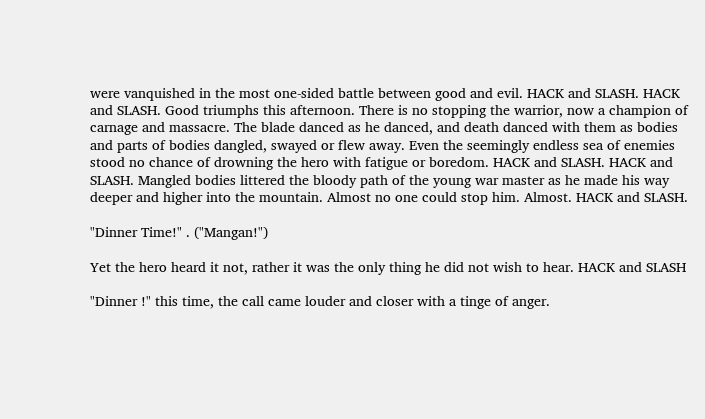were vanquished in the most one-sided battle between good and evil. HACK and SLASH. HACK and SLASH. Good triumphs this afternoon. There is no stopping the warrior, now a champion of carnage and massacre. The blade danced as he danced, and death danced with them as bodies and parts of bodies dangled, swayed or flew away. Even the seemingly endless sea of enemies stood no chance of drowning the hero with fatigue or boredom. HACK and SLASH. HACK and SLASH. Mangled bodies littered the bloody path of the young war master as he made his way deeper and higher into the mountain. Almost no one could stop him. Almost. HACK and SLASH.

"Dinner Time!" . ("Mangan!")

Yet the hero heard it not, rather it was the only thing he did not wish to hear. HACK and SLASH

"Dinner !" this time, the call came louder and closer with a tinge of anger.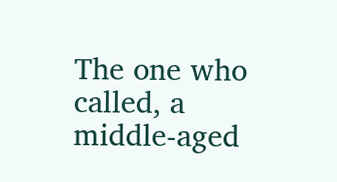The one who called, a middle-aged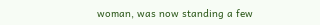woman, was now standing a few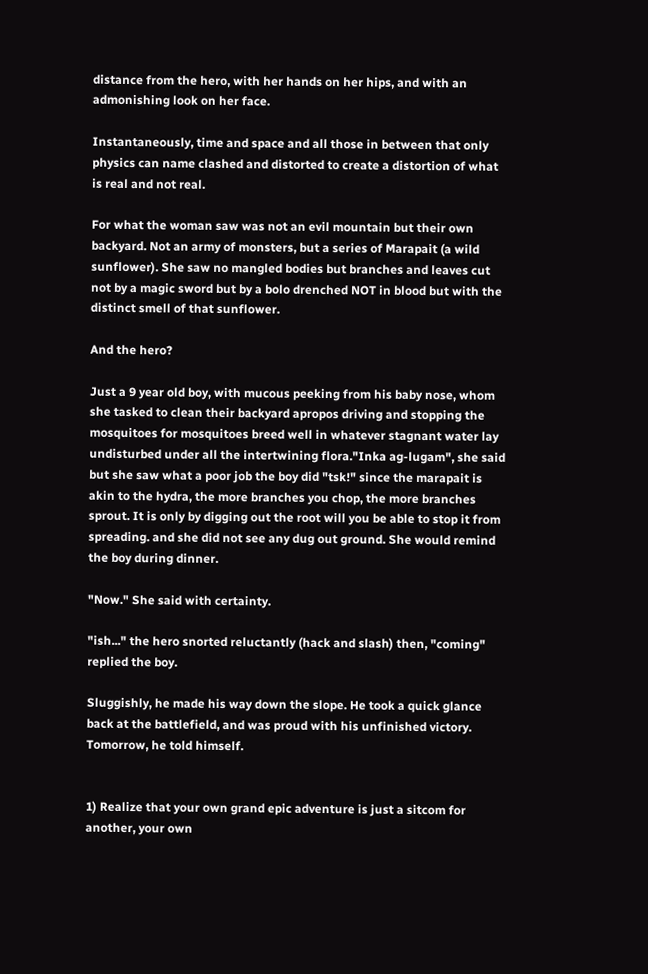distance from the hero, with her hands on her hips, and with an admonishing look on her face.

Instantaneously, time and space and all those in between that only  physics can name clashed and distorted to create a distortion of what is real and not real.

For what the woman saw was not an evil mountain but their own backyard. Not an army of monsters, but a series of Marapait (a wild sunflower). She saw no mangled bodies but branches and leaves cut not by a magic sword but by a bolo drenched NOT in blood but with the distinct smell of that sunflower.

And the hero?

Just a 9 year old boy, with mucous peeking from his baby nose, whom she tasked to clean their backyard apropos driving and stopping the mosquitoes for mosquitoes breed well in whatever stagnant water lay undisturbed under all the intertwining flora."Inka ag-lugam", she said but she saw what a poor job the boy did "tsk!" since the marapait is akin to the hydra, the more branches you chop, the more branches sprout. It is only by digging out the root will you be able to stop it from spreading. and she did not see any dug out ground. She would remind the boy during dinner.

"Now." She said with certainty.

"ish..." the hero snorted reluctantly (hack and slash) then, "coming" replied the boy.

Sluggishly, he made his way down the slope. He took a quick glance back at the battlefield, and was proud with his unfinished victory. Tomorrow, he told himself.


1) Realize that your own grand epic adventure is just a sitcom for another, your own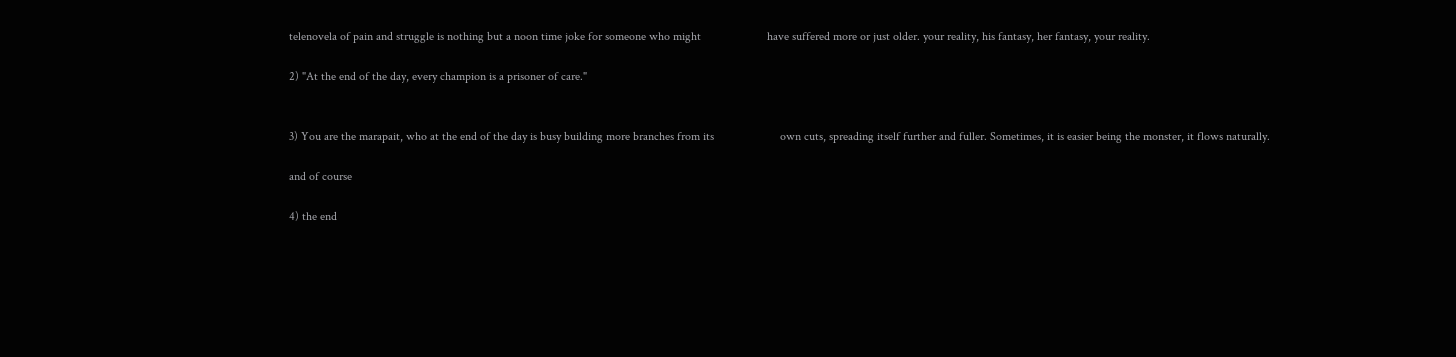telenovela of pain and struggle is nothing but a noon time joke for someone who might                      have suffered more or just older. your reality, his fantasy, her fantasy, your reality.

2) "At the end of the day, every champion is a prisoner of care."


3) You are the marapait, who at the end of the day is busy building more branches from its                      own cuts, spreading itself further and fuller. Sometimes, it is easier being the monster, it flows naturally.

and of course

4) the end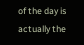of the day is actually the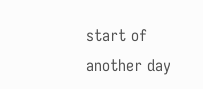start of another day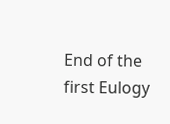End of the first Eulogy